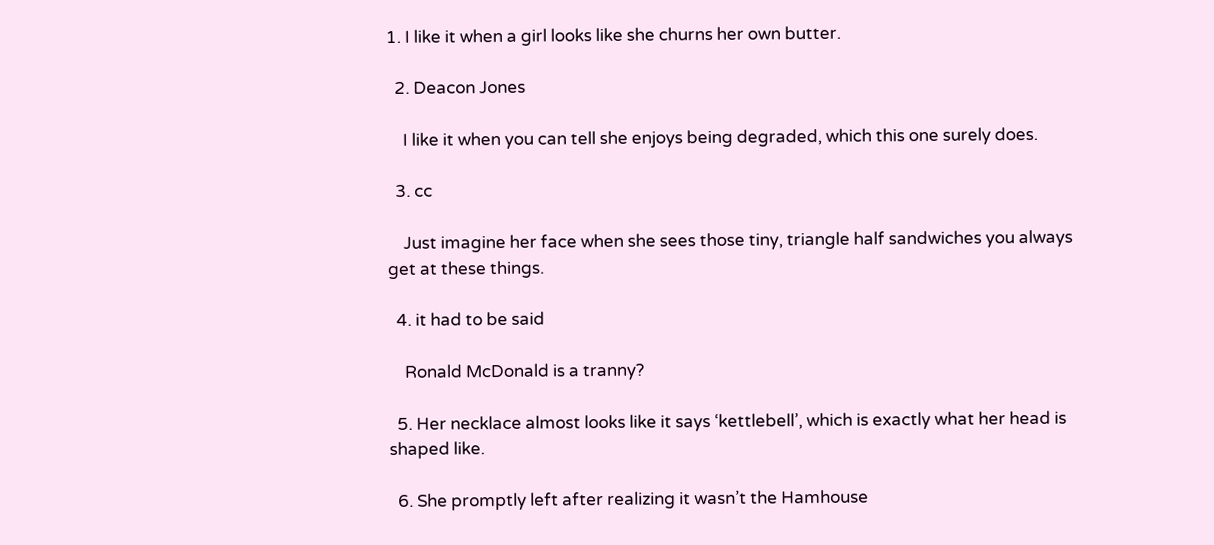1. I like it when a girl looks like she churns her own butter.

  2. Deacon Jones

    I like it when you can tell she enjoys being degraded, which this one surely does.

  3. cc

    Just imagine her face when she sees those tiny, triangle half sandwiches you always get at these things.

  4. it had to be said

    Ronald McDonald is a tranny?

  5. Her necklace almost looks like it says ‘kettlebell’, which is exactly what her head is shaped like.

  6. She promptly left after realizing it wasn’t the Hamhouse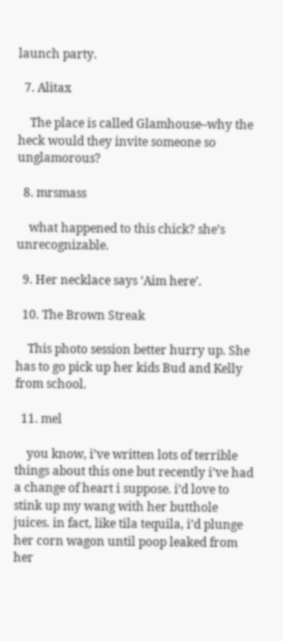launch party.

  7. Alitax

    The place is called Glamhouse–why the heck would they invite someone so unglamorous?

  8. mrsmass

    what happened to this chick? she’s unrecognizable.

  9. Her necklace says ‘Aim here’.

  10. The Brown Streak

    This photo session better hurry up. She has to go pick up her kids Bud and Kelly from school.

  11. mel

    you know, i’ve written lots of terrible things about this one but recently i’ve had a change of heart i suppose. i’d love to stink up my wang with her butthole juices. in fact, like tila tequila, i’d plunge her corn wagon until poop leaked from her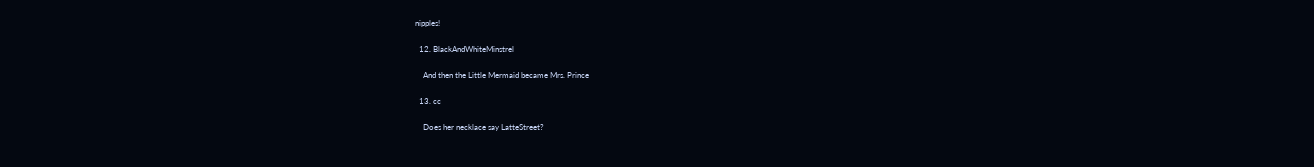nipples!

  12. BlackAndWhiteMinstrel

    And then the Little Mermaid became Mrs. Prince

  13. cc

    Does her necklace say LatteStreet?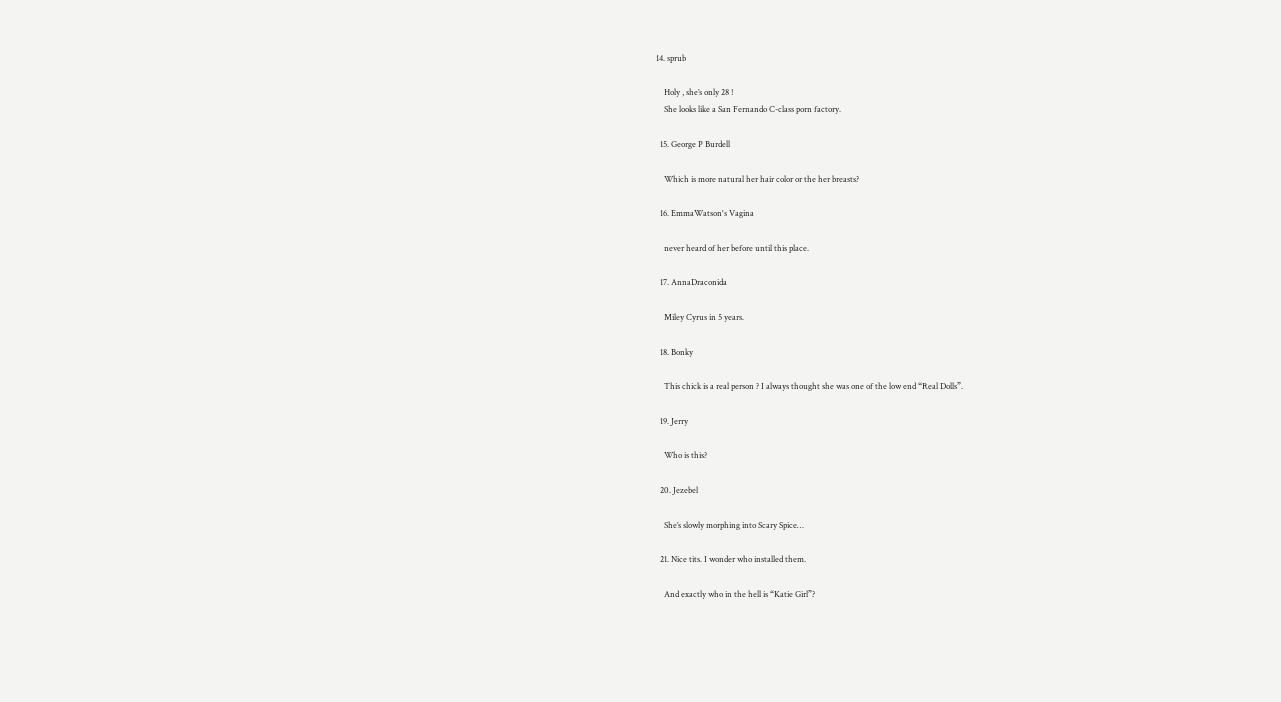14. sprub

    Holy , she’s only 28 !
    She looks like a San Fernando C-class porn factory.

  15. George P Burdell

    Which is more natural her hair color or the her breasts?

  16. EmmaWatson's Vagina

    never heard of her before until this place.

  17. AnnaDraconida

    Miley Cyrus in 5 years.

  18. Bonky

    This chick is a real person ? I always thought she was one of the low end “Real Dolls”.

  19. Jerry

    Who is this?

  20. Jezebel

    She’s slowly morphing into Scary Spice…

  21. Nice tits. I wonder who installed them.

    And exactly who in the hell is “Katie Girl”?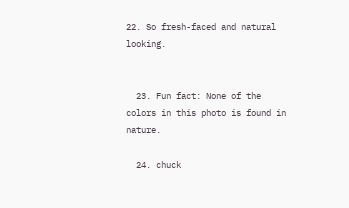22. So fresh-faced and natural looking.


  23. Fun fact: None of the colors in this photo is found in nature.

  24. chuck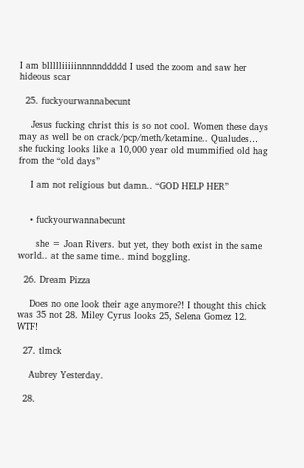I am bllllliiiiinnnnnddddd I used the zoom and saw her hideous scar

  25. fuckyourwannabecunt

    Jesus fucking christ this is so not cool. Women these days may as well be on crack/pcp/meth/ketamine.. Qualudes… she fucking looks like a 10,000 year old mummified old hag from the “old days”

    I am not religious but damn.. “GOD HELP HER”


    • fuckyourwannabecunt

      she = Joan Rivers. but yet, they both exist in the same world.. at the same time.. mind boggling.

  26. Dream Pizza

    Does no one look their age anymore?! I thought this chick was 35 not 28. Miley Cyrus looks 25, Selena Gomez 12. WTF!

  27. tlmck

    Aubrey Yesterday.

  28.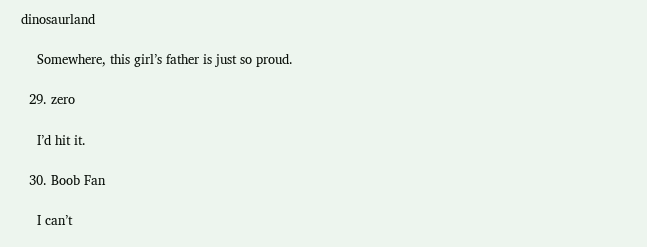dinosaurland

    Somewhere, this girl’s father is just so proud.

  29. zero

    I’d hit it.

  30. Boob Fan

    I can’t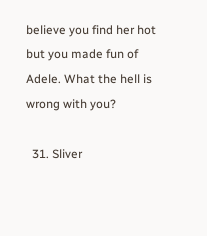believe you find her hot but you made fun of Adele. What the hell is wrong with you?

  31. Sliver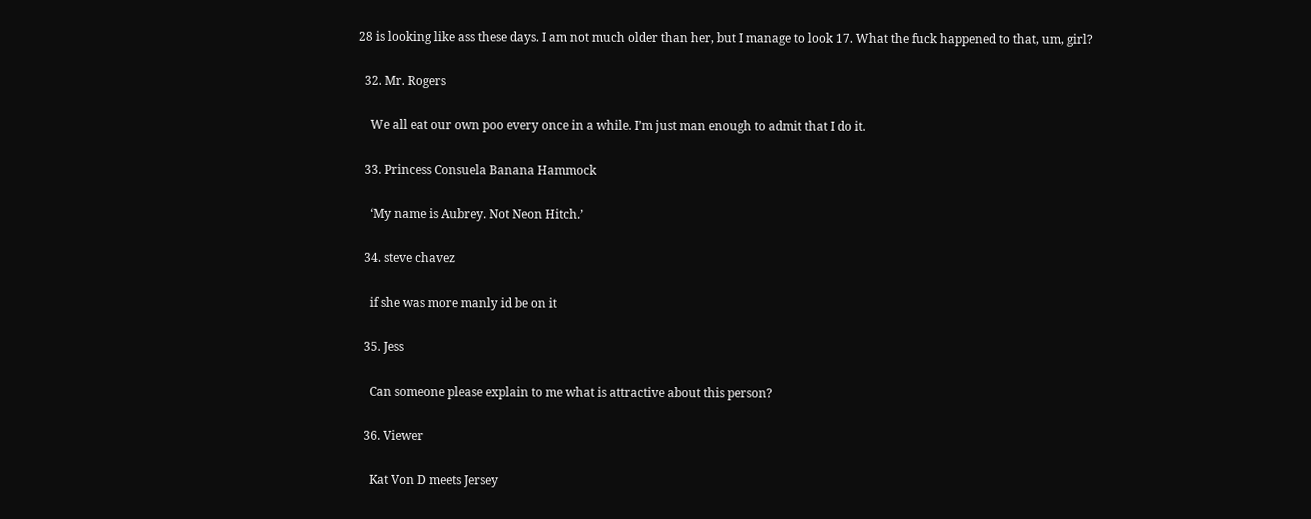28 is looking like ass these days. I am not much older than her, but I manage to look 17. What the fuck happened to that, um, girl?

  32. Mr. Rogers

    We all eat our own poo every once in a while. I’m just man enough to admit that I do it.

  33. Princess Consuela Banana Hammock

    ‘My name is Aubrey. Not Neon Hitch.’

  34. steve chavez

    if she was more manly id be on it

  35. Jess

    Can someone please explain to me what is attractive about this person?

  36. Viewer

    Kat Von D meets Jersey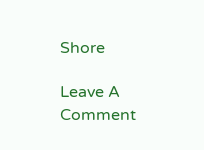Shore

Leave A Comment